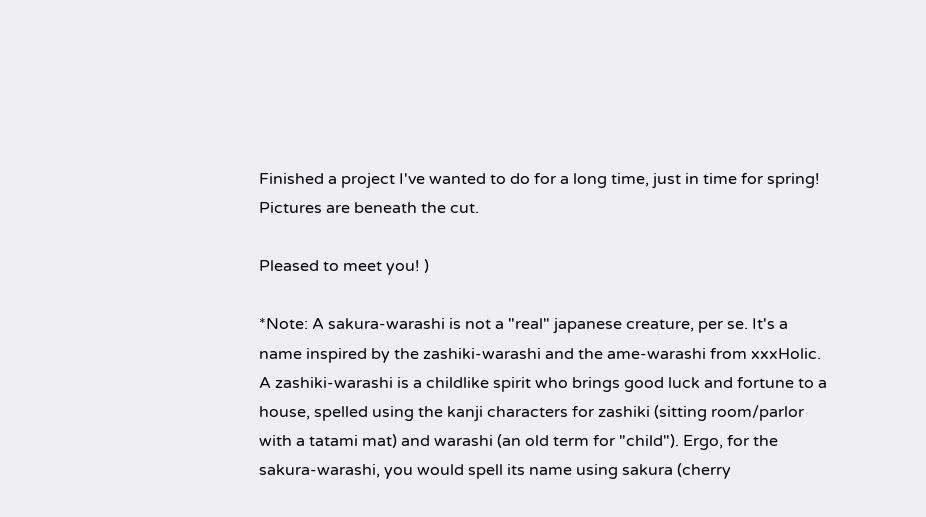Finished a project I've wanted to do for a long time, just in time for spring! Pictures are beneath the cut.

Pleased to meet you! )

*Note: A sakura-warashi is not a "real" japanese creature, per se. It's a name inspired by the zashiki-warashi and the ame-warashi from xxxHolic. A zashiki-warashi is a childlike spirit who brings good luck and fortune to a house, spelled using the kanji characters for zashiki (sitting room/parlor with a tatami mat) and warashi (an old term for "child"). Ergo, for the sakura-warashi, you would spell its name using sakura (cherry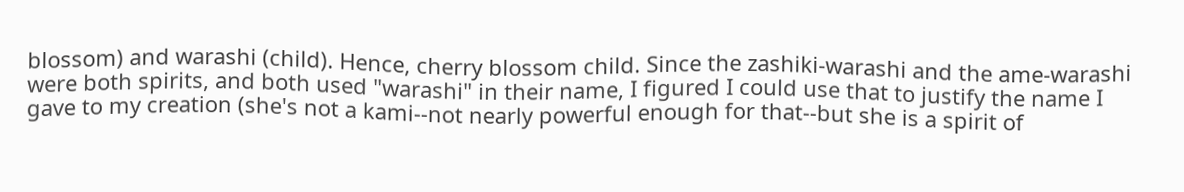blossom) and warashi (child). Hence, cherry blossom child. Since the zashiki-warashi and the ame-warashi were both spirits, and both used "warashi" in their name, I figured I could use that to justify the name I gave to my creation (she's not a kami--not nearly powerful enough for that--but she is a spirit of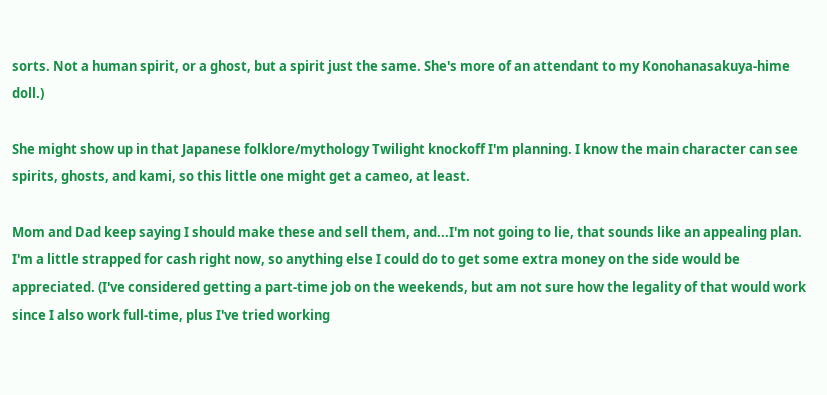sorts. Not a human spirit, or a ghost, but a spirit just the same. She's more of an attendant to my Konohanasakuya-hime doll.)

She might show up in that Japanese folklore/mythology Twilight knockoff I'm planning. I know the main character can see spirits, ghosts, and kami, so this little one might get a cameo, at least.

Mom and Dad keep saying I should make these and sell them, and...I'm not going to lie, that sounds like an appealing plan. I'm a little strapped for cash right now, so anything else I could do to get some extra money on the side would be appreciated. (I've considered getting a part-time job on the weekends, but am not sure how the legality of that would work since I also work full-time, plus I've tried working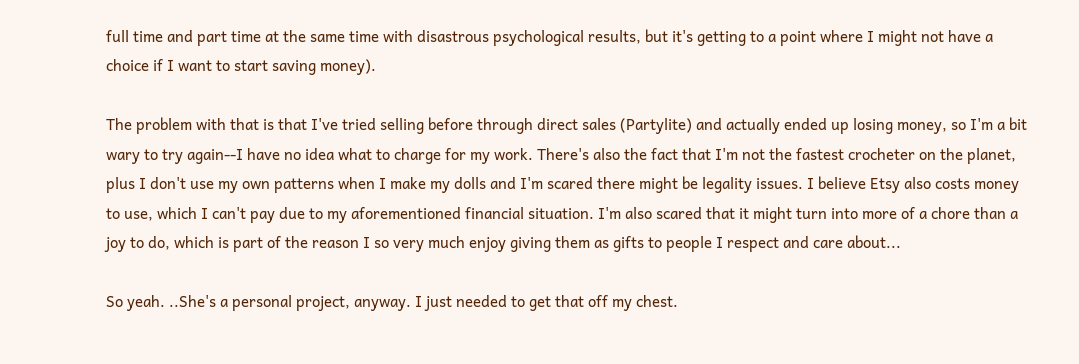full time and part time at the same time with disastrous psychological results, but it's getting to a point where I might not have a choice if I want to start saving money).

The problem with that is that I've tried selling before through direct sales (Partylite) and actually ended up losing money, so I'm a bit wary to try again--I have no idea what to charge for my work. There's also the fact that I'm not the fastest crocheter on the planet, plus I don't use my own patterns when I make my dolls and I'm scared there might be legality issues. I believe Etsy also costs money to use, which I can't pay due to my aforementioned financial situation. I'm also scared that it might turn into more of a chore than a joy to do, which is part of the reason I so very much enjoy giving them as gifts to people I respect and care about...

So yeah. ..She's a personal project, anyway. I just needed to get that off my chest.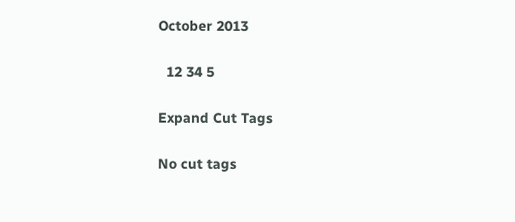October 2013

  12 34 5

Expand Cut Tags

No cut tags